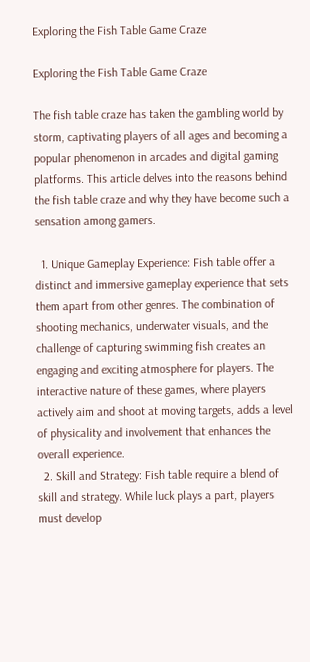Exploring the Fish Table Game Craze

Exploring the Fish Table Game Craze

The fish table craze has taken the gambling world by storm, captivating players of all ages and becoming a popular phenomenon in arcades and digital gaming platforms. This article delves into the reasons behind the fish table craze and why they have become such a sensation among gamers.

  1. Unique Gameplay Experience: Fish table offer a distinct and immersive gameplay experience that sets them apart from other genres. The combination of shooting mechanics, underwater visuals, and the challenge of capturing swimming fish creates an engaging and exciting atmosphere for players. The interactive nature of these games, where players actively aim and shoot at moving targets, adds a level of physicality and involvement that enhances the overall experience.
  2. Skill and Strategy: Fish table require a blend of skill and strategy. While luck plays a part, players must develop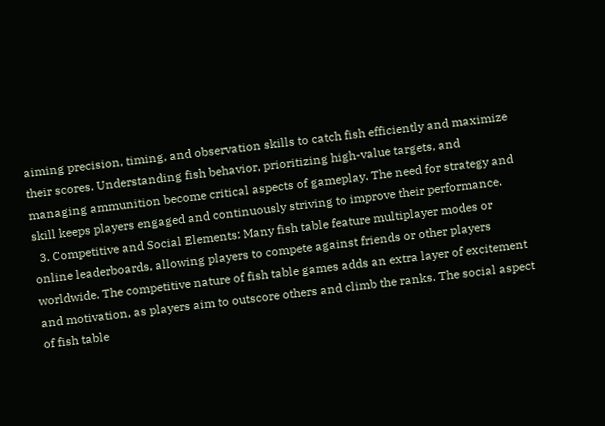aiming precision, timing, and observation skills to catch fish efficiently and maximize their scores. Understanding fish behavior, prioritizing high-value targets, and managing ammunition become critical aspects of gameplay. The need for strategy and skill keeps players engaged and continuously striving to improve their performance.
  3. Competitive and Social Elements: Many fish table feature multiplayer modes or online leaderboards, allowing players to compete against friends or other players worldwide. The competitive nature of fish table games adds an extra layer of excitement and motivation, as players aim to outscore others and climb the ranks. The social aspect of fish table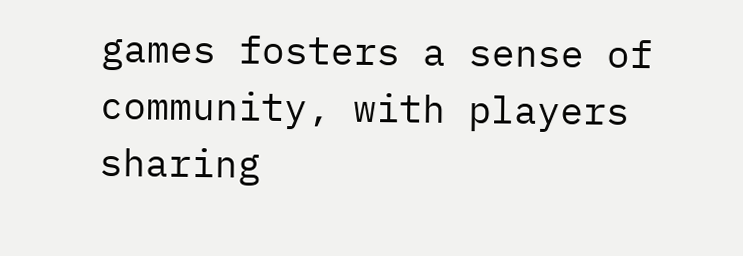games fosters a sense of community, with players sharing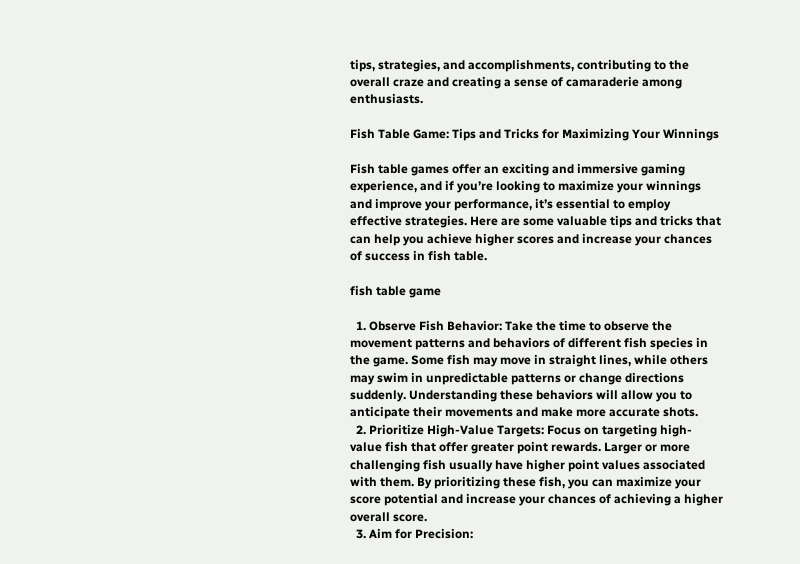tips, strategies, and accomplishments, contributing to the overall craze and creating a sense of camaraderie among enthusiasts.

Fish Table Game: Tips and Tricks for Maximizing Your Winnings

Fish table games offer an exciting and immersive gaming experience, and if you’re looking to maximize your winnings and improve your performance, it’s essential to employ effective strategies. Here are some valuable tips and tricks that can help you achieve higher scores and increase your chances of success in fish table.

fish table game

  1. Observe Fish Behavior: Take the time to observe the movement patterns and behaviors of different fish species in the game. Some fish may move in straight lines, while others may swim in unpredictable patterns or change directions suddenly. Understanding these behaviors will allow you to anticipate their movements and make more accurate shots.
  2. Prioritize High-Value Targets: Focus on targeting high-value fish that offer greater point rewards. Larger or more challenging fish usually have higher point values associated with them. By prioritizing these fish, you can maximize your score potential and increase your chances of achieving a higher overall score.
  3. Aim for Precision: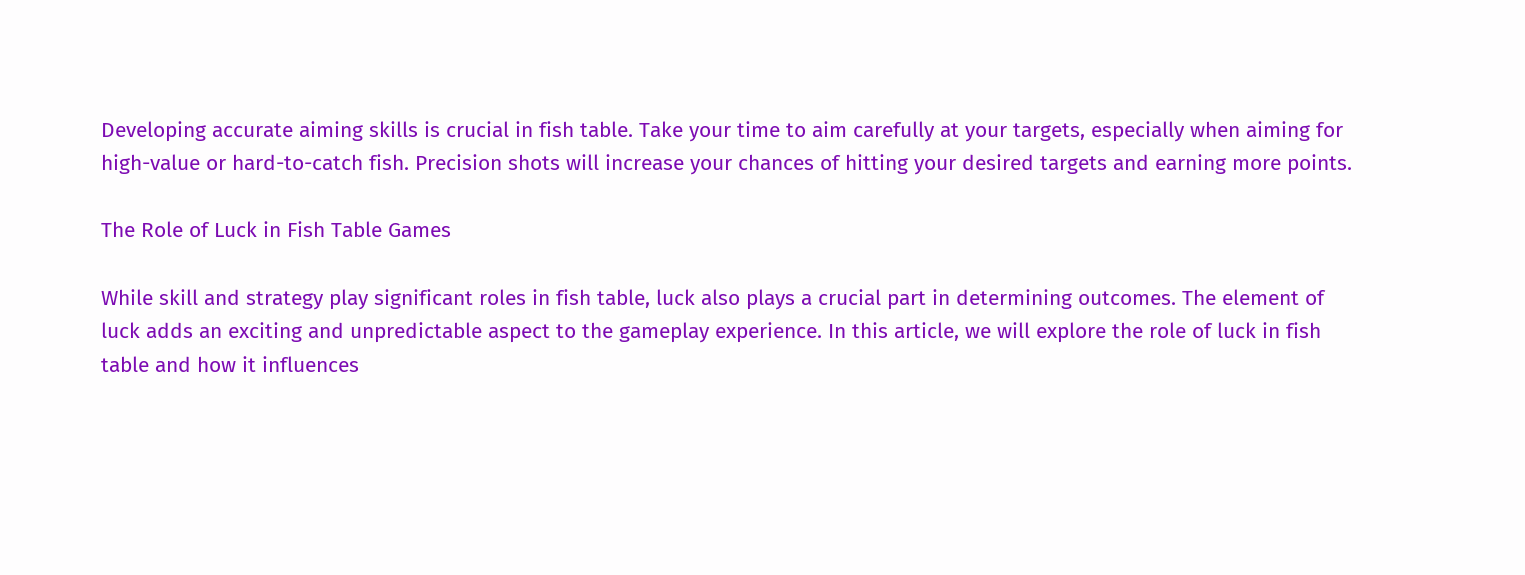Developing accurate aiming skills is crucial in fish table. Take your time to aim carefully at your targets, especially when aiming for high-value or hard-to-catch fish. Precision shots will increase your chances of hitting your desired targets and earning more points.

The Role of Luck in Fish Table Games

While skill and strategy play significant roles in fish table, luck also plays a crucial part in determining outcomes. The element of luck adds an exciting and unpredictable aspect to the gameplay experience. In this article, we will explore the role of luck in fish table and how it influences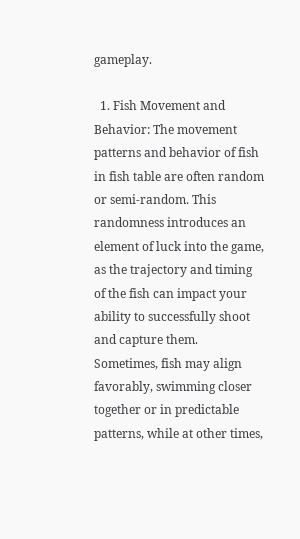gameplay.

  1. Fish Movement and Behavior: The movement patterns and behavior of fish in fish table are often random or semi-random. This randomness introduces an element of luck into the game, as the trajectory and timing of the fish can impact your ability to successfully shoot and capture them. Sometimes, fish may align favorably, swimming closer together or in predictable patterns, while at other times,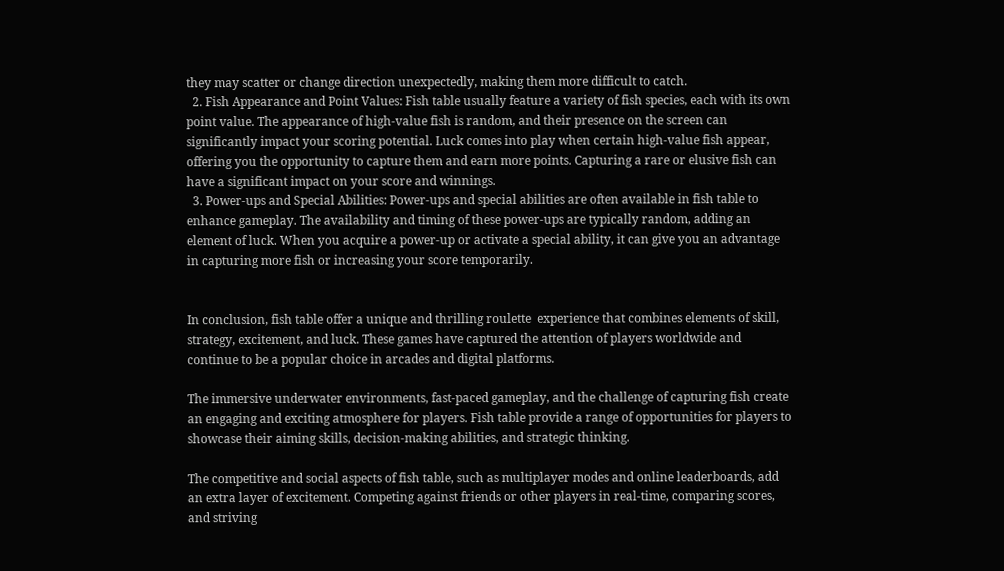they may scatter or change direction unexpectedly, making them more difficult to catch.
  2. Fish Appearance and Point Values: Fish table usually feature a variety of fish species, each with its own point value. The appearance of high-value fish is random, and their presence on the screen can significantly impact your scoring potential. Luck comes into play when certain high-value fish appear, offering you the opportunity to capture them and earn more points. Capturing a rare or elusive fish can have a significant impact on your score and winnings.
  3. Power-ups and Special Abilities: Power-ups and special abilities are often available in fish table to enhance gameplay. The availability and timing of these power-ups are typically random, adding an element of luck. When you acquire a power-up or activate a special ability, it can give you an advantage in capturing more fish or increasing your score temporarily.


In conclusion, fish table offer a unique and thrilling roulette  experience that combines elements of skill, strategy, excitement, and luck. These games have captured the attention of players worldwide and continue to be a popular choice in arcades and digital platforms.

The immersive underwater environments, fast-paced gameplay, and the challenge of capturing fish create an engaging and exciting atmosphere for players. Fish table provide a range of opportunities for players to showcase their aiming skills, decision-making abilities, and strategic thinking.

The competitive and social aspects of fish table, such as multiplayer modes and online leaderboards, add an extra layer of excitement. Competing against friends or other players in real-time, comparing scores, and striving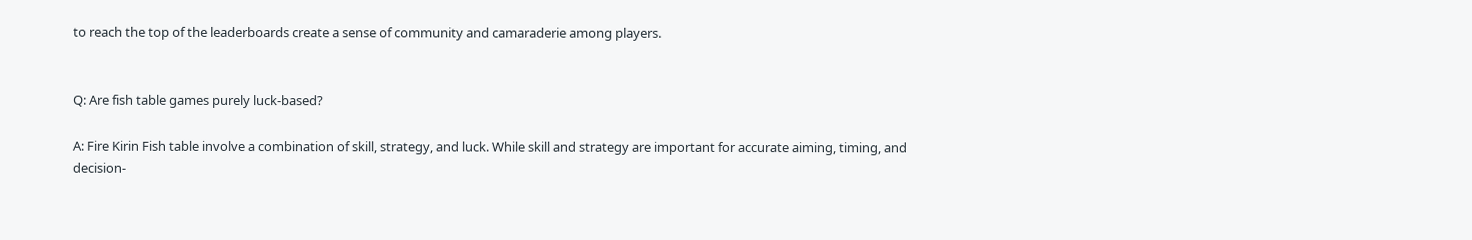to reach the top of the leaderboards create a sense of community and camaraderie among players.


Q: Are fish table games purely luck-based?

A: Fire Kirin Fish table involve a combination of skill, strategy, and luck. While skill and strategy are important for accurate aiming, timing, and decision-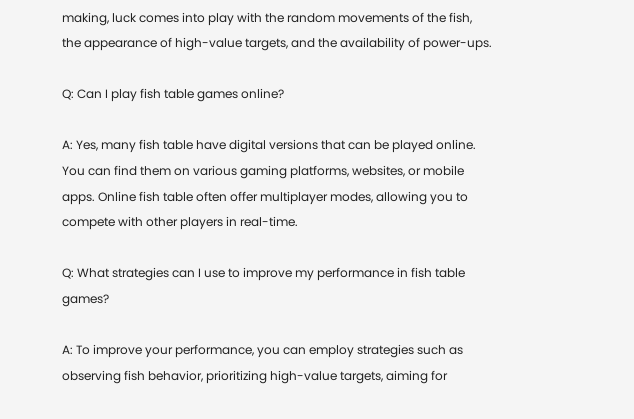making, luck comes into play with the random movements of the fish, the appearance of high-value targets, and the availability of power-ups.

Q: Can I play fish table games online?

A: Yes, many fish table have digital versions that can be played online. You can find them on various gaming platforms, websites, or mobile apps. Online fish table often offer multiplayer modes, allowing you to compete with other players in real-time.

Q: What strategies can I use to improve my performance in fish table games?

A: To improve your performance, you can employ strategies such as observing fish behavior, prioritizing high-value targets, aiming for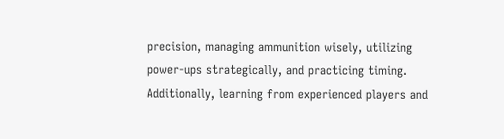precision, managing ammunition wisely, utilizing power-ups strategically, and practicing timing. Additionally, learning from experienced players and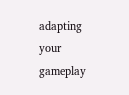adapting your gameplay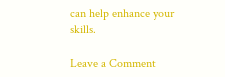can help enhance your skills.

Leave a Comment